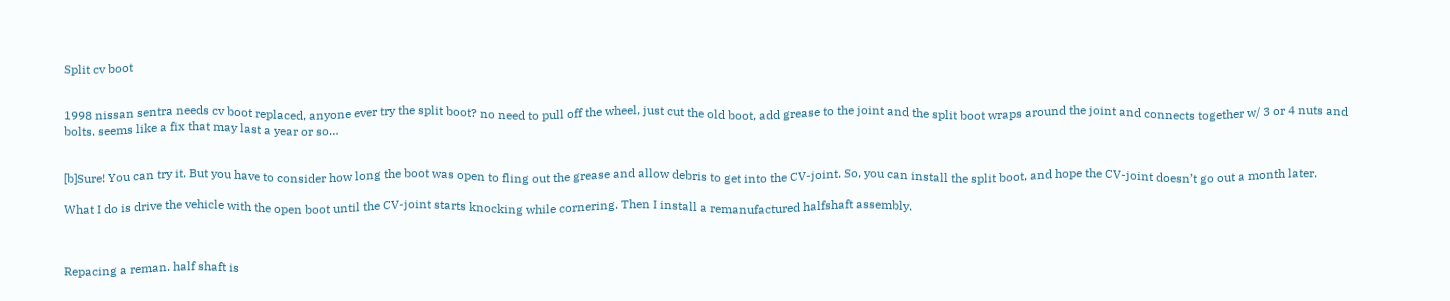Split cv boot


1998 nissan sentra needs cv boot replaced, anyone ever try the split boot? no need to pull off the wheel, just cut the old boot, add grease to the joint and the split boot wraps around the joint and connects together w/ 3 or 4 nuts and bolts. seems like a fix that may last a year or so…


[b]Sure! You can try it. But you have to consider how long the boot was open to fling out the grease and allow debris to get into the CV-joint. So, you can install the split boot, and hope the CV-joint doesn’t go out a month later.

What I do is drive the vehicle with the open boot until the CV-joint starts knocking while cornering. Then I install a remanufactured halfshaft assembly.



Repacing a reman. half shaft is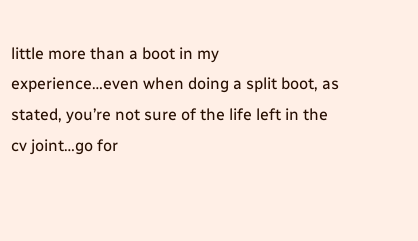little more than a boot in my experience…even when doing a split boot, as stated, you’re not sure of the life left in the cv joint…go for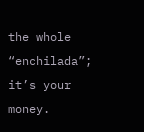the whole “enchilada”; it’s your money.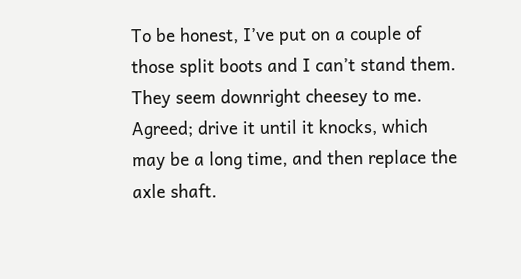To be honest, I’ve put on a couple of those split boots and I can’t stand them. They seem downright cheesey to me. Agreed; drive it until it knocks, which may be a long time, and then replace the axle shaft.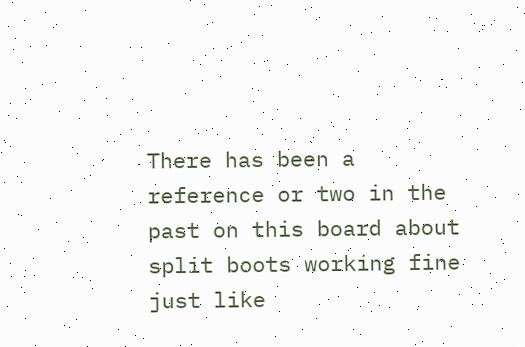There has been a reference or two in the past on this board about split boots working fine just like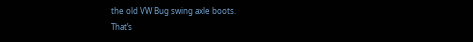the old VW Bug swing axle boots.
That’s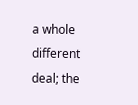a whole different deal; the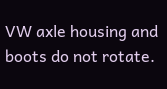VW axle housing and boots do not rotate.